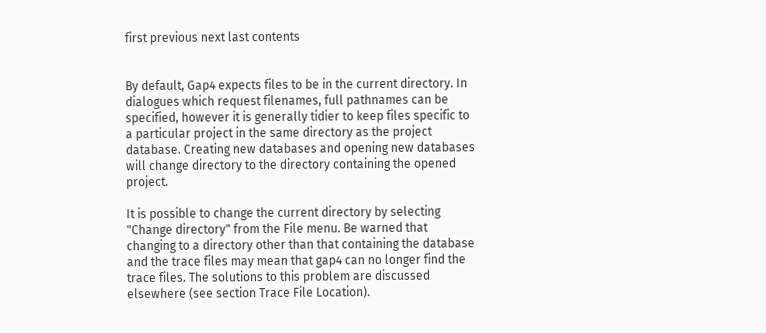first previous next last contents


By default, Gap4 expects files to be in the current directory. In dialogues which request filenames, full pathnames can be specified, however it is generally tidier to keep files specific to a particular project in the same directory as the project database. Creating new databases and opening new databases will change directory to the directory containing the opened project.

It is possible to change the current directory by selecting "Change directory" from the File menu. Be warned that changing to a directory other than that containing the database and the trace files may mean that gap4 can no longer find the trace files. The solutions to this problem are discussed elsewhere (see section Trace File Location).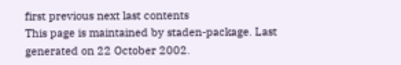first previous next last contents
This page is maintained by staden-package. Last generated on 22 October 2002.